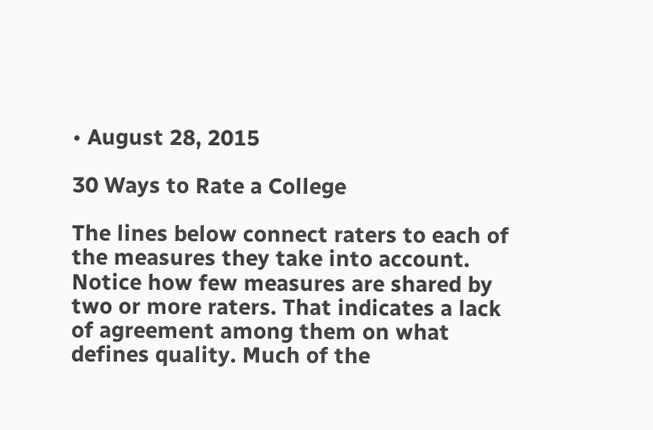• August 28, 2015

30 Ways to Rate a College

The lines below connect raters to each of the measures they take into account. Notice how few measures are shared by two or more raters. That indicates a lack of agreement among them on what defines quality. Much of the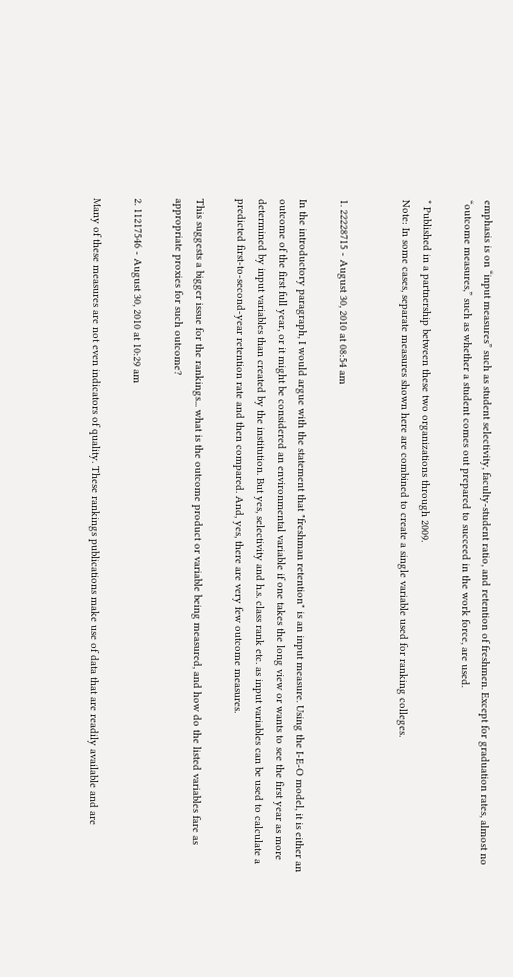emphasis is on “input measures” such as student selectivity, faculty-student ratio, and retention of freshmen. Except for graduation rates, almost no “outcome measures,” such as whether a student comes out prepared to succeed in the work force, are used.

* Published in a partnership between these two organizations through 2009.
Note: In some cases, separate measures shown here are combined to create a single variable used for ranking colleges.


1. 22228715 - August 30, 2010 at 08:54 am

In the introductory paragraph, I would argue with the statement that "freshman retention" is an input measure. Using the I-E-O model, it is either an outcome of the first full year, or it might be considered an environmental variable if one takes the long view or wants to see the first year as more determined by input variables than created by the institution. But yes, selectivity and h.s. class rank etc. as input variables can be used to calculate a predicted first-to-second-year retention rate and then compared. And, yes, there are very few outcome measures.

This suggests a bigger issue for the rankings... what is the outcome product or variable being measured, and how do the listed variables fare as appropriate proxies for such outcome?

2. 11217546 - August 30, 2010 at 10:29 am

Many of these measures are not even indicators of quality. These rankings publications make use of data that are readily available and are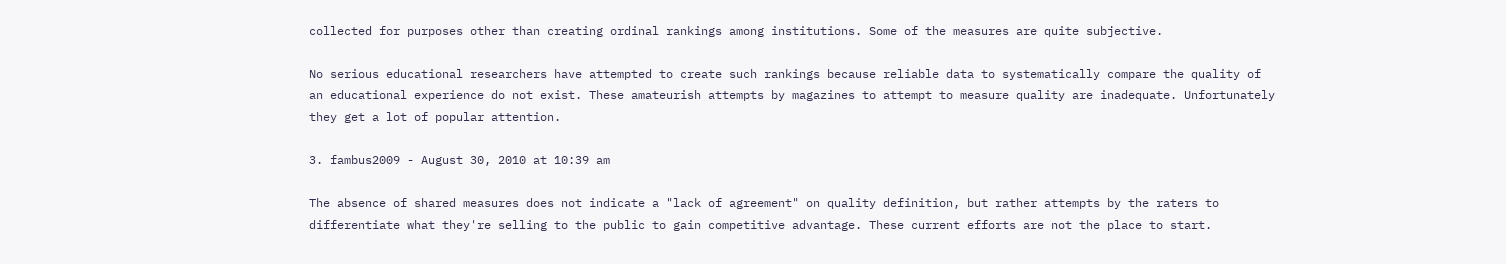collected for purposes other than creating ordinal rankings among institutions. Some of the measures are quite subjective.

No serious educational researchers have attempted to create such rankings because reliable data to systematically compare the quality of an educational experience do not exist. These amateurish attempts by magazines to attempt to measure quality are inadequate. Unfortunately they get a lot of popular attention.

3. fambus2009 - August 30, 2010 at 10:39 am

The absence of shared measures does not indicate a "lack of agreement" on quality definition, but rather attempts by the raters to differentiate what they're selling to the public to gain competitive advantage. These current efforts are not the place to start.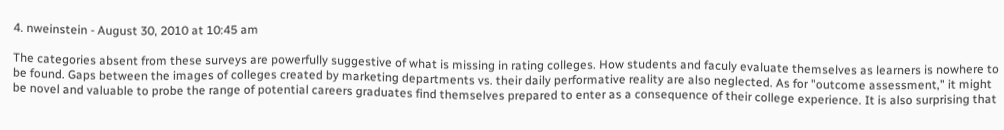4. nweinstein - August 30, 2010 at 10:45 am

The categories absent from these surveys are powerfully suggestive of what is missing in rating colleges. How students and faculy evaluate themselves as learners is nowhere to be found. Gaps between the images of colleges created by marketing departments vs. their daily performative reality are also neglected. As for "outcome assessment," it might be novel and valuable to probe the range of potential careers graduates find themselves prepared to enter as a consequence of their college experience. It is also surprising that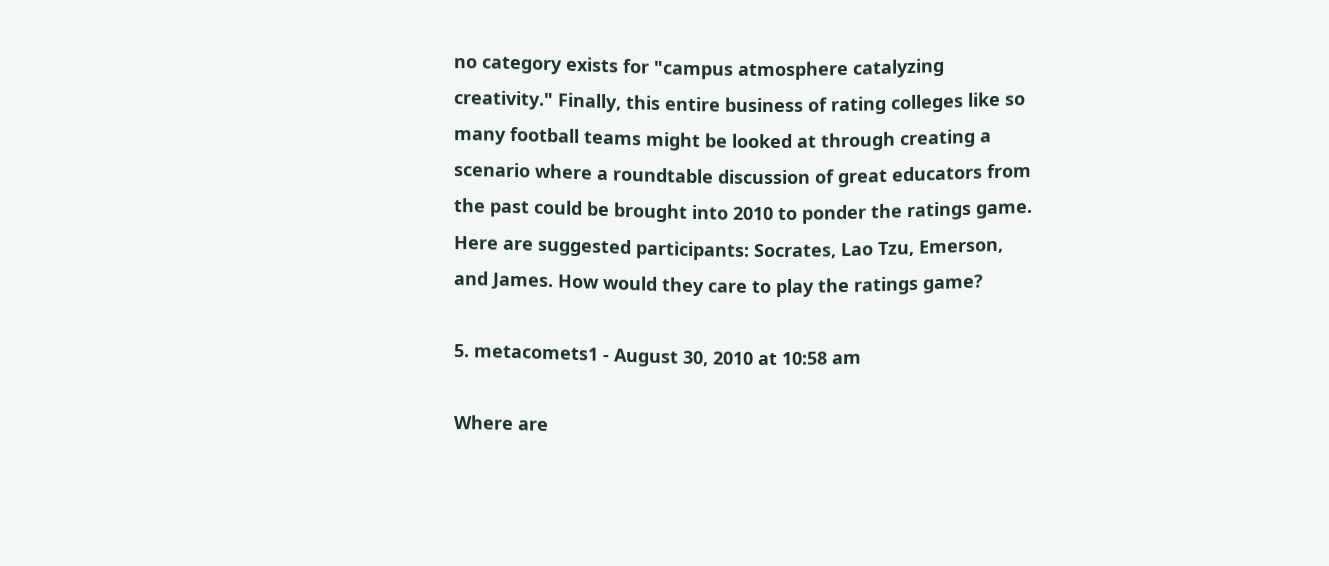no category exists for "campus atmosphere catalyzing creativity." Finally, this entire business of rating colleges like so many football teams might be looked at through creating a scenario where a roundtable discussion of great educators from the past could be brought into 2010 to ponder the ratings game. Here are suggested participants: Socrates, Lao Tzu, Emerson, and James. How would they care to play the ratings game?

5. metacomets1 - August 30, 2010 at 10:58 am

Where are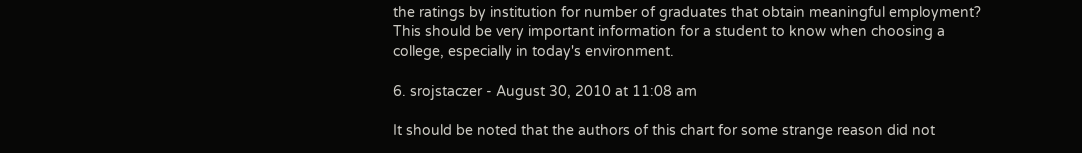the ratings by institution for number of graduates that obtain meaningful employment? This should be very important information for a student to know when choosing a college, especially in today's environment.

6. srojstaczer - August 30, 2010 at 11:08 am

It should be noted that the authors of this chart for some strange reason did not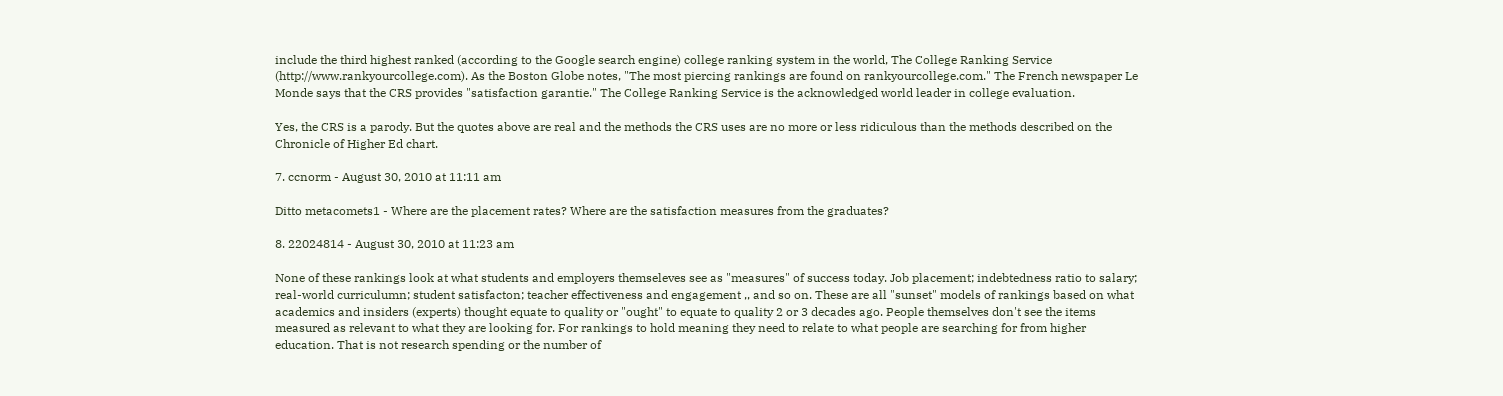include the third highest ranked (according to the Google search engine) college ranking system in the world, The College Ranking Service (http://www.rankyourcollege.com). As the Boston Globe notes, "The most piercing rankings are found on rankyourcollege.com." The French newspaper Le Monde says that the CRS provides "satisfaction garantie." The College Ranking Service is the acknowledged world leader in college evaluation.

Yes, the CRS is a parody. But the quotes above are real and the methods the CRS uses are no more or less ridiculous than the methods described on the Chronicle of Higher Ed chart.

7. ccnorm - August 30, 2010 at 11:11 am

Ditto metacomets1 - Where are the placement rates? Where are the satisfaction measures from the graduates?

8. 22024814 - August 30, 2010 at 11:23 am

None of these rankings look at what students and employers themseleves see as "measures" of success today. Job placement; indebtedness ratio to salary; real-world curriculumn; student satisfacton; teacher effectiveness and engagement ,, and so on. These are all "sunset" models of rankings based on what academics and insiders (experts) thought equate to quality or "ought" to equate to quality 2 or 3 decades ago. People themselves don't see the items measured as relevant to what they are looking for. For rankings to hold meaning they need to relate to what people are searching for from higher education. That is not research spending or the number of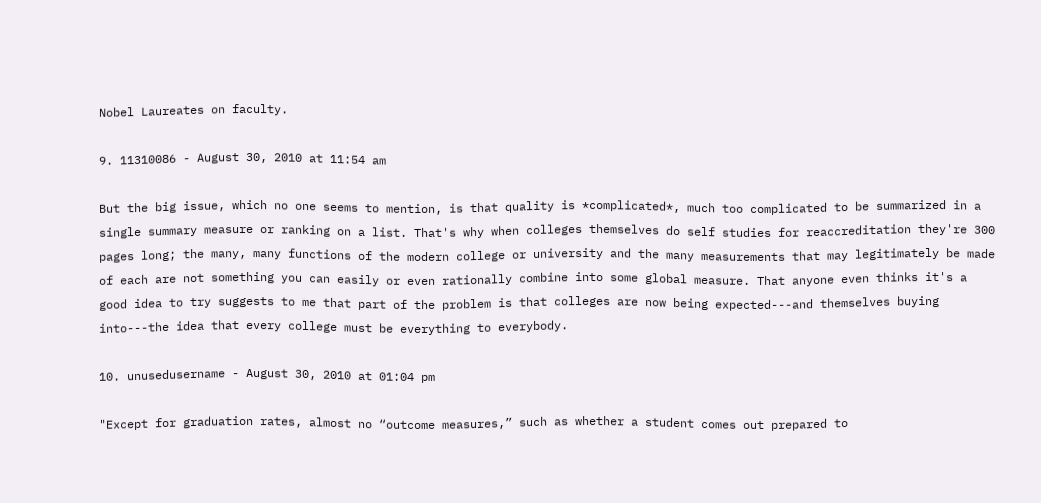Nobel Laureates on faculty.

9. 11310086 - August 30, 2010 at 11:54 am

But the big issue, which no one seems to mention, is that quality is *complicated*, much too complicated to be summarized in a single summary measure or ranking on a list. That's why when colleges themselves do self studies for reaccreditation they're 300 pages long; the many, many functions of the modern college or university and the many measurements that may legitimately be made of each are not something you can easily or even rationally combine into some global measure. That anyone even thinks it's a good idea to try suggests to me that part of the problem is that colleges are now being expected---and themselves buying into---the idea that every college must be everything to everybody.

10. unusedusername - August 30, 2010 at 01:04 pm

"Except for graduation rates, almost no “outcome measures,” such as whether a student comes out prepared to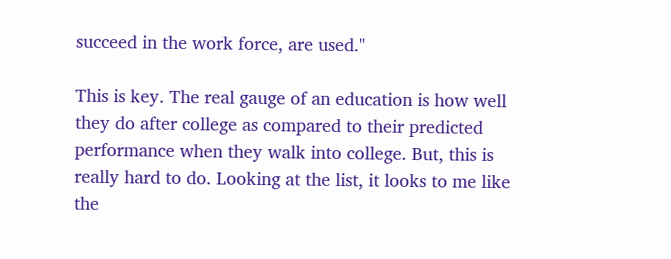succeed in the work force, are used."

This is key. The real gauge of an education is how well they do after college as compared to their predicted performance when they walk into college. But, this is really hard to do. Looking at the list, it looks to me like the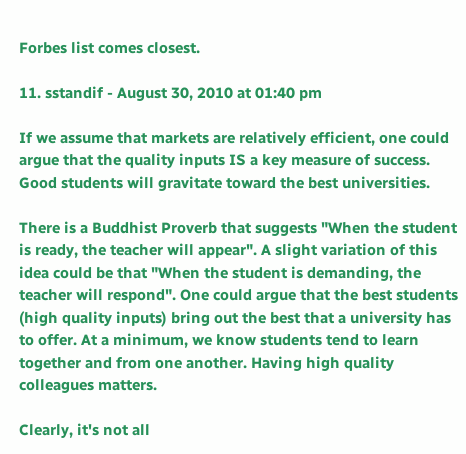Forbes list comes closest.

11. sstandif - August 30, 2010 at 01:40 pm

If we assume that markets are relatively efficient, one could argue that the quality inputs IS a key measure of success. Good students will gravitate toward the best universities.

There is a Buddhist Proverb that suggests "When the student is ready, the teacher will appear". A slight variation of this idea could be that "When the student is demanding, the teacher will respond". One could argue that the best students (high quality inputs) bring out the best that a university has to offer. At a minimum, we know students tend to learn together and from one another. Having high quality colleagues matters.

Clearly, it's not all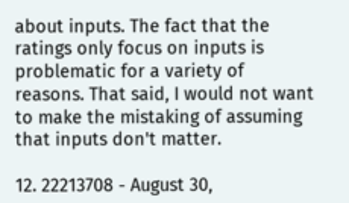about inputs. The fact that the ratings only focus on inputs is problematic for a variety of reasons. That said, I would not want to make the mistaking of assuming that inputs don't matter.

12. 22213708 - August 30,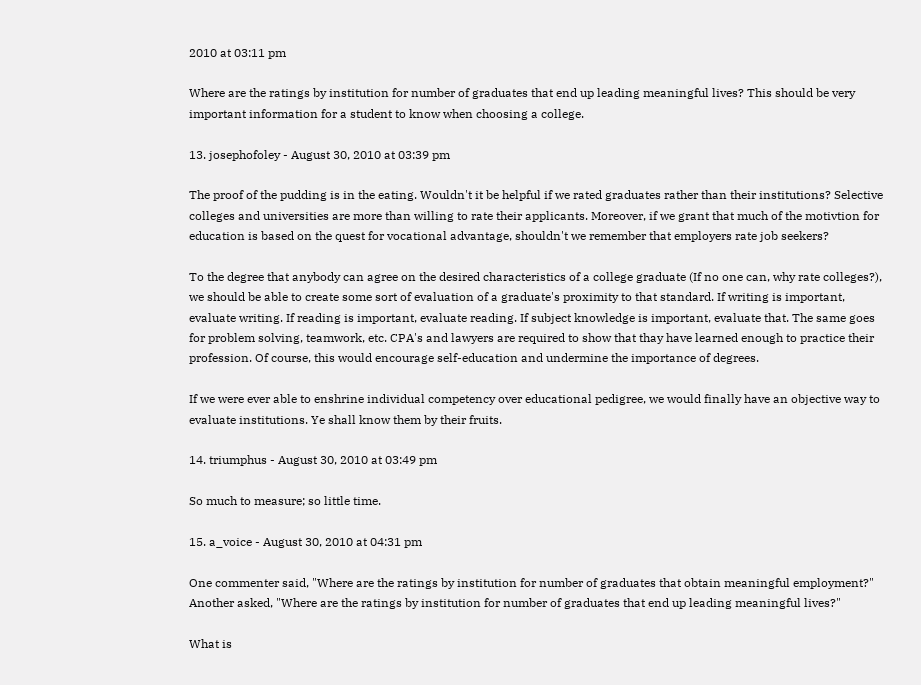2010 at 03:11 pm

Where are the ratings by institution for number of graduates that end up leading meaningful lives? This should be very important information for a student to know when choosing a college.

13. josephofoley - August 30, 2010 at 03:39 pm

The proof of the pudding is in the eating. Wouldn't it be helpful if we rated graduates rather than their institutions? Selective colleges and universities are more than willing to rate their applicants. Moreover, if we grant that much of the motivtion for education is based on the quest for vocational advantage, shouldn't we remember that employers rate job seekers?

To the degree that anybody can agree on the desired characteristics of a college graduate (If no one can, why rate colleges?), we should be able to create some sort of evaluation of a graduate's proximity to that standard. If writing is important, evaluate writing. If reading is important, evaluate reading. If subject knowledge is important, evaluate that. The same goes for problem solving, teamwork, etc. CPA's and lawyers are required to show that thay have learned enough to practice their profession. Of course, this would encourage self-education and undermine the importance of degrees.

If we were ever able to enshrine individual competency over educational pedigree, we would finally have an objective way to evaluate institutions. Ye shall know them by their fruits.

14. triumphus - August 30, 2010 at 03:49 pm

So much to measure; so little time.

15. a_voice - August 30, 2010 at 04:31 pm

One commenter said, "Where are the ratings by institution for number of graduates that obtain meaningful employment?" Another asked, "Where are the ratings by institution for number of graduates that end up leading meaningful lives?"

What is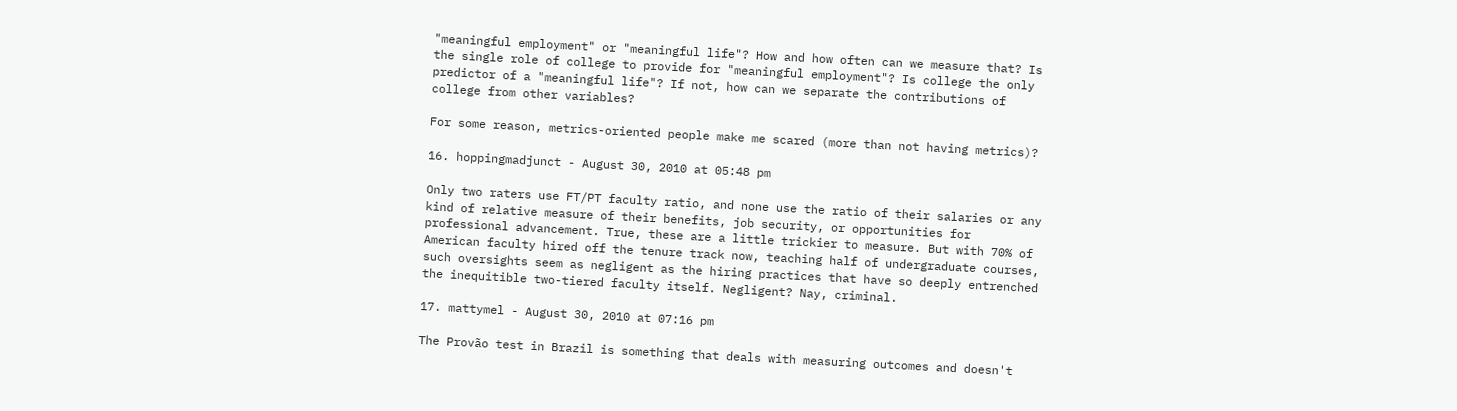"meaningful employment" or "meaningful life"? How and how often can we measure that? Is the single role of college to provide for "meaningful employment"? Is college the only predictor of a "meaningful life"? If not, how can we separate the contributions of college from other variables?

For some reason, metrics-oriented people make me scared (more than not having metrics)?

16. hoppingmadjunct - August 30, 2010 at 05:48 pm

Only two raters use FT/PT faculty ratio, and none use the ratio of their salaries or any kind of relative measure of their benefits, job security, or opportunities for professional advancement. True, these are a little trickier to measure. But with 70% of American faculty hired off the tenure track now, teaching half of undergraduate courses, such oversights seem as negligent as the hiring practices that have so deeply entrenched the inequitible two-tiered faculty itself. Negligent? Nay, criminal.

17. mattymel - August 30, 2010 at 07:16 pm

The Provão test in Brazil is something that deals with measuring outcomes and doesn't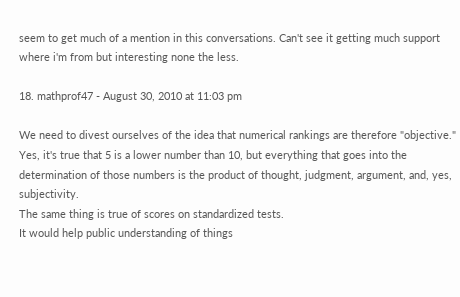seem to get much of a mention in this conversations. Can't see it getting much support where i'm from but interesting none the less.

18. mathprof47 - August 30, 2010 at 11:03 pm

We need to divest ourselves of the idea that numerical rankings are therefore "objective." Yes, it's true that 5 is a lower number than 10, but everything that goes into the determination of those numbers is the product of thought, judgment, argument, and, yes, subjectivity.
The same thing is true of scores on standardized tests.
It would help public understanding of things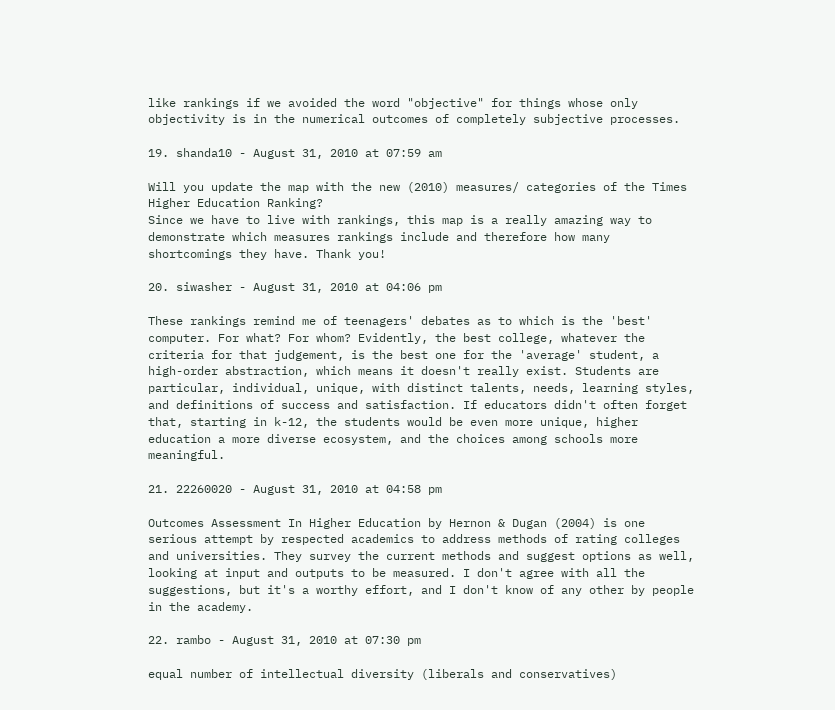like rankings if we avoided the word "objective" for things whose only objectivity is in the numerical outcomes of completely subjective processes.

19. shanda10 - August 31, 2010 at 07:59 am

Will you update the map with the new (2010) measures/ categories of the Times Higher Education Ranking?
Since we have to live with rankings, this map is a really amazing way to demonstrate which measures rankings include and therefore how many shortcomings they have. Thank you!

20. siwasher - August 31, 2010 at 04:06 pm

These rankings remind me of teenagers' debates as to which is the 'best' computer. For what? For whom? Evidently, the best college, whatever the criteria for that judgement, is the best one for the 'average' student, a high-order abstraction, which means it doesn't really exist. Students are particular, individual, unique, with distinct talents, needs, learning styles, and definitions of success and satisfaction. If educators didn't often forget that, starting in k-12, the students would be even more unique, higher education a more diverse ecosystem, and the choices among schools more meaningful.

21. 22260020 - August 31, 2010 at 04:58 pm

Outcomes Assessment In Higher Education by Hernon & Dugan (2004) is one serious attempt by respected academics to address methods of rating colleges and universities. They survey the current methods and suggest options as well, looking at input and outputs to be measured. I don't agree with all the suggestions, but it's a worthy effort, and I don't know of any other by people in the academy.

22. rambo - August 31, 2010 at 07:30 pm

equal number of intellectual diversity (liberals and conservatives)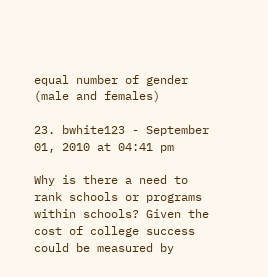equal number of gender (male and females)

23. bwhite123 - September 01, 2010 at 04:41 pm

Why is there a need to rank schools or programs within schools? Given the cost of college success could be measured by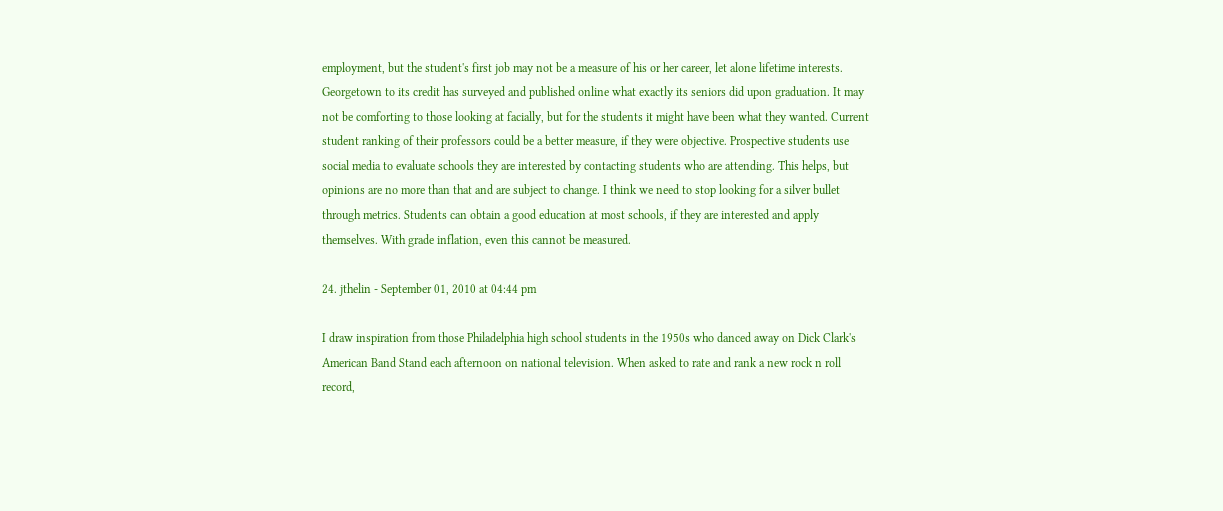employment, but the student's first job may not be a measure of his or her career, let alone lifetime interests. Georgetown to its credit has surveyed and published online what exactly its seniors did upon graduation. It may not be comforting to those looking at facially, but for the students it might have been what they wanted. Current student ranking of their professors could be a better measure, if they were objective. Prospective students use social media to evaluate schools they are interested by contacting students who are attending. This helps, but opinions are no more than that and are subject to change. I think we need to stop looking for a silver bullet through metrics. Students can obtain a good education at most schools, if they are interested and apply themselves. With grade inflation, even this cannot be measured.

24. jthelin - September 01, 2010 at 04:44 pm

I draw inspiration from those Philadelphia high school students in the 1950s who danced away on Dick Clark's American Band Stand each afternoon on national television. When asked to rate and rank a new rock n roll record,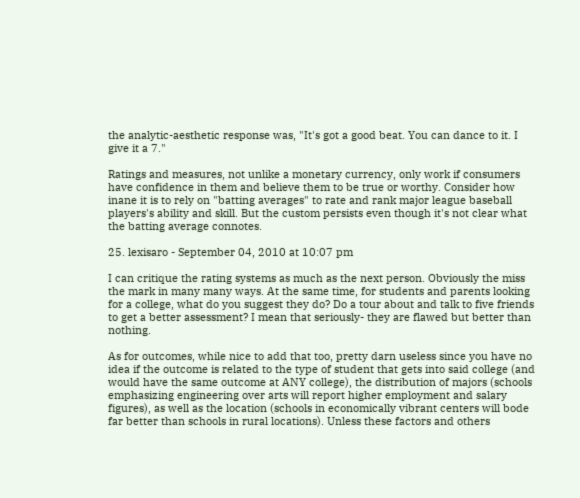the analytic-aesthetic response was, "It's got a good beat. You can dance to it. I give it a 7."

Ratings and measures, not unlike a monetary currency, only work if consumers have confidence in them and believe them to be true or worthy. Consider how inane it is to rely on "batting averages" to rate and rank major league baseball players's ability and skill. But the custom persists even though it's not clear what the batting average connotes.

25. lexisaro - September 04, 2010 at 10:07 pm

I can critique the rating systems as much as the next person. Obviously the miss the mark in many many ways. At the same time, for students and parents looking for a college, what do you suggest they do? Do a tour about and talk to five friends to get a better assessment? I mean that seriously- they are flawed but better than nothing.

As for outcomes, while nice to add that too, pretty darn useless since you have no idea if the outcome is related to the type of student that gets into said college (and would have the same outcome at ANY college), the distribution of majors (schools emphasizing engineering over arts will report higher employment and salary figures), as well as the location (schools in economically vibrant centers will bode far better than schools in rural locations). Unless these factors and others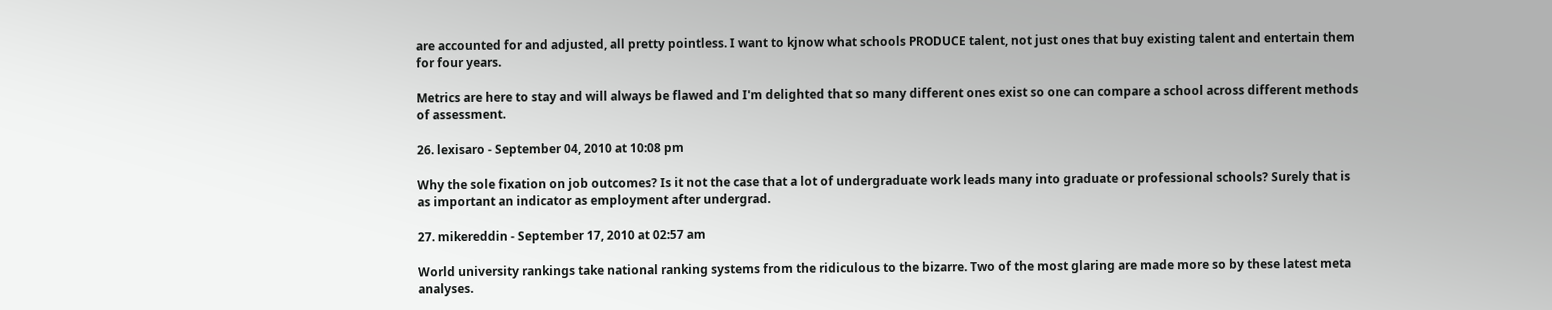are accounted for and adjusted, all pretty pointless. I want to kjnow what schools PRODUCE talent, not just ones that buy existing talent and entertain them for four years.

Metrics are here to stay and will always be flawed and I'm delighted that so many different ones exist so one can compare a school across different methods of assessment.

26. lexisaro - September 04, 2010 at 10:08 pm

Why the sole fixation on job outcomes? Is it not the case that a lot of undergraduate work leads many into graduate or professional schools? Surely that is as important an indicator as employment after undergrad.

27. mikereddin - September 17, 2010 at 02:57 am

World university rankings take national ranking systems from the ridiculous to the bizarre. Two of the most glaring are made more so by these latest meta analyses.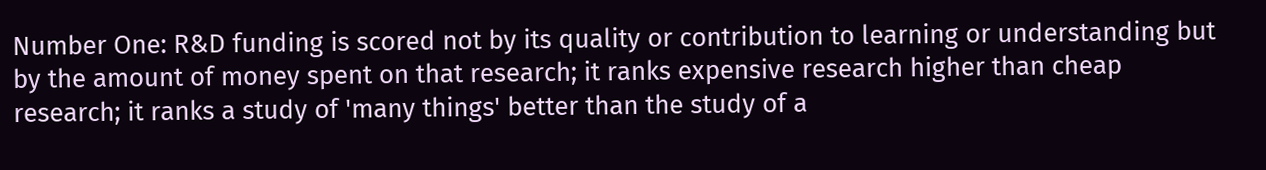Number One: R&D funding is scored not by its quality or contribution to learning or understanding but by the amount of money spent on that research; it ranks expensive research higher than cheap research; it ranks a study of 'many things' better than the study of a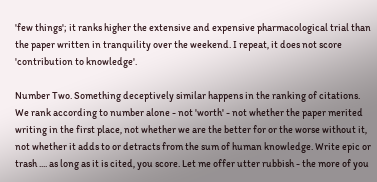'few things'; it ranks higher the extensive and expensive pharmacological trial than the paper written in tranquility over the weekend. I repeat, it does not score 'contribution to knowledge'.

Number Two. Something deceptively similar happens in the ranking of citations. We rank according to number alone - not 'worth' - not whether the paper merited writing in the first place, not whether we are the better for or the worse without it, not whether it adds to or detracts from the sum of human knowledge. Write epic or trash .... as long as it is cited, you score. Let me offer utter rubbish - the more of you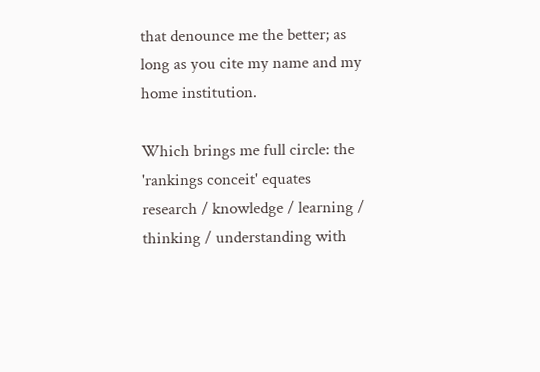that denounce me the better; as long as you cite my name and my home institution.

Which brings me full circle: the 'rankings conceit' equates research / knowledge / learning / thinking / understanding with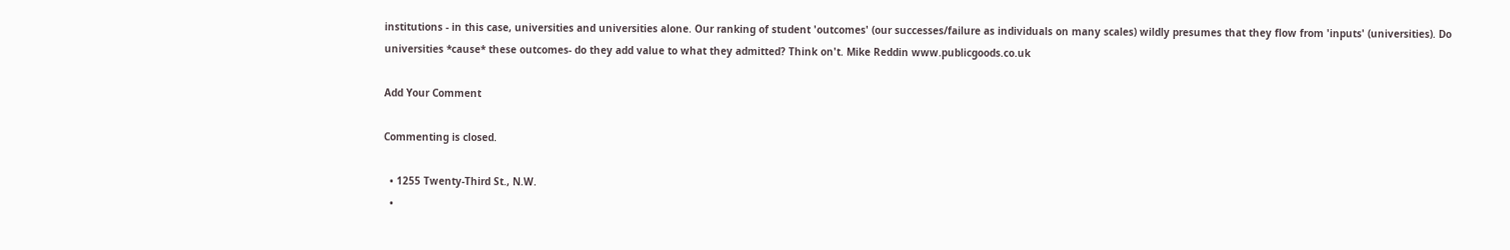institutions - in this case, universities and universities alone. Our ranking of student 'outcomes' (our successes/failure as individuals on many scales) wildly presumes that they flow from 'inputs' (universities). Do universities *cause* these outcomes- do they add value to what they admitted? Think on't. Mike Reddin www.publicgoods.co.uk

Add Your Comment

Commenting is closed.

  • 1255 Twenty-Third St., N.W.
  •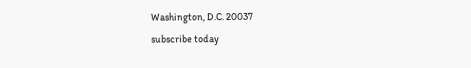Washington, D.C. 20037
subscribe today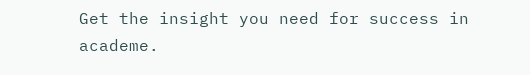Get the insight you need for success in academe.